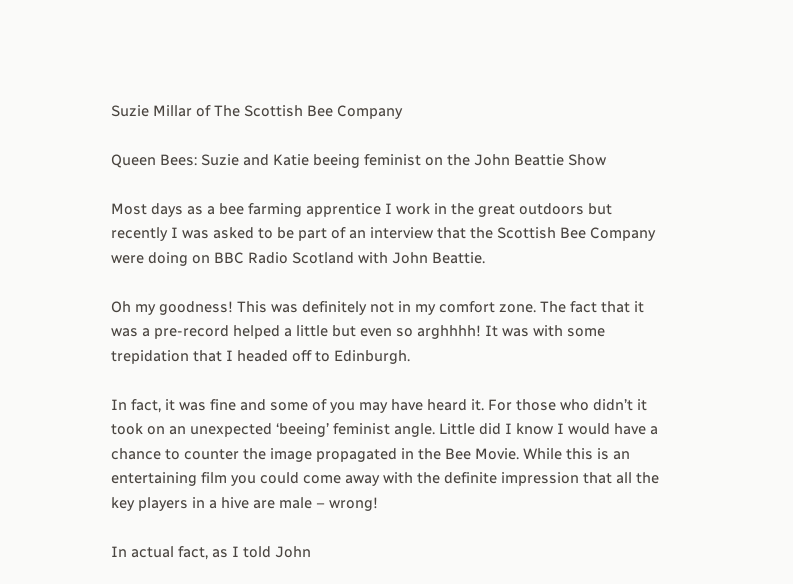Suzie Millar of The Scottish Bee Company

Queen Bees: Suzie and Katie beeing feminist on the John Beattie Show

Most days as a bee farming apprentice I work in the great outdoors but recently I was asked to be part of an interview that the Scottish Bee Company were doing on BBC Radio Scotland with John Beattie.

Oh my goodness! This was definitely not in my comfort zone. The fact that it was a pre-record helped a little but even so arghhhh! It was with some trepidation that I headed off to Edinburgh.

In fact, it was fine and some of you may have heard it. For those who didn’t it took on an unexpected ‘beeing’ feminist angle. Little did I know I would have a chance to counter the image propagated in the Bee Movie. While this is an entertaining film you could come away with the definite impression that all the key players in a hive are male – wrong!

In actual fact, as I told John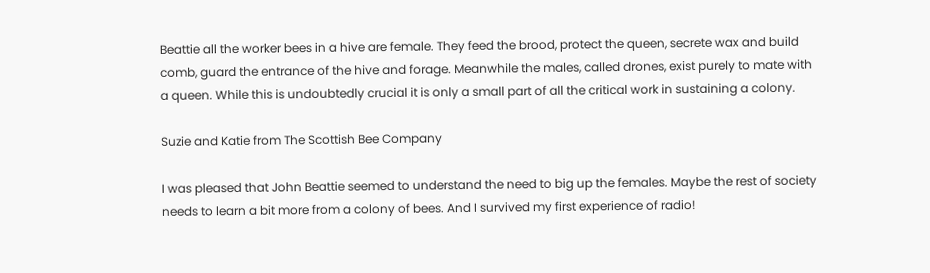Beattie all the worker bees in a hive are female. They feed the brood, protect the queen, secrete wax and build comb, guard the entrance of the hive and forage. Meanwhile the males, called drones, exist purely to mate with a queen. While this is undoubtedly crucial it is only a small part of all the critical work in sustaining a colony.

Suzie and Katie from The Scottish Bee Company

I was pleased that John Beattie seemed to understand the need to big up the females. Maybe the rest of society needs to learn a bit more from a colony of bees. And I survived my first experience of radio!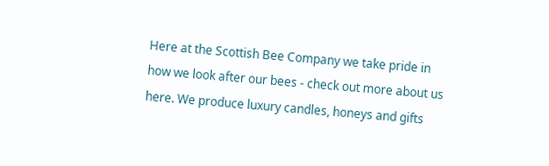Here at the Scottish Bee Company we take pride in how we look after our bees - check out more about us here. We produce luxury candles, honeys and gifts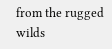from the rugged wilds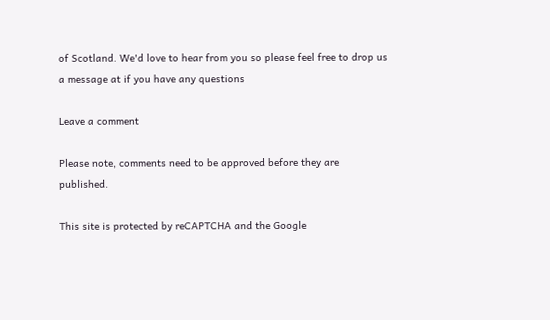of Scotland. We'd love to hear from you so please feel free to drop us a message at if you have any questions

Leave a comment

Please note, comments need to be approved before they are published.

This site is protected by reCAPTCHA and the Google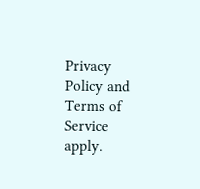Privacy Policy and Terms of Service apply.